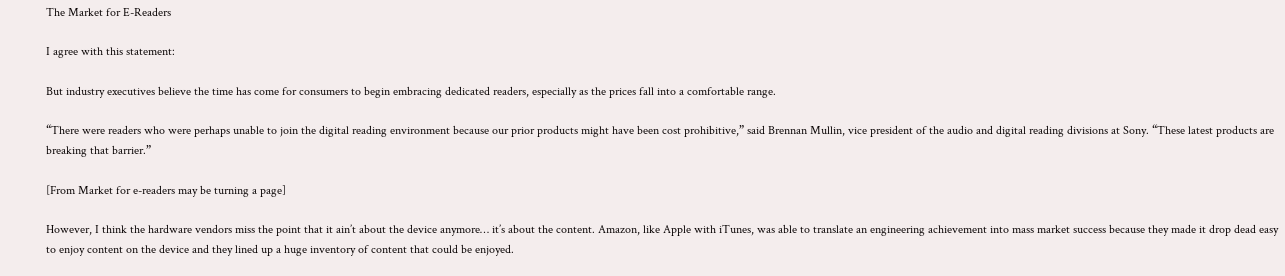The Market for E-Readers

I agree with this statement:

But industry executives believe the time has come for consumers to begin embracing dedicated readers, especially as the prices fall into a comfortable range.

“There were readers who were perhaps unable to join the digital reading environment because our prior products might have been cost prohibitive,” said Brennan Mullin, vice president of the audio and digital reading divisions at Sony. “These latest products are breaking that barrier.”

[From Market for e-readers may be turning a page]

However, I think the hardware vendors miss the point that it ain’t about the device anymore… it’s about the content. Amazon, like Apple with iTunes, was able to translate an engineering achievement into mass market success because they made it drop dead easy to enjoy content on the device and they lined up a huge inventory of content that could be enjoyed.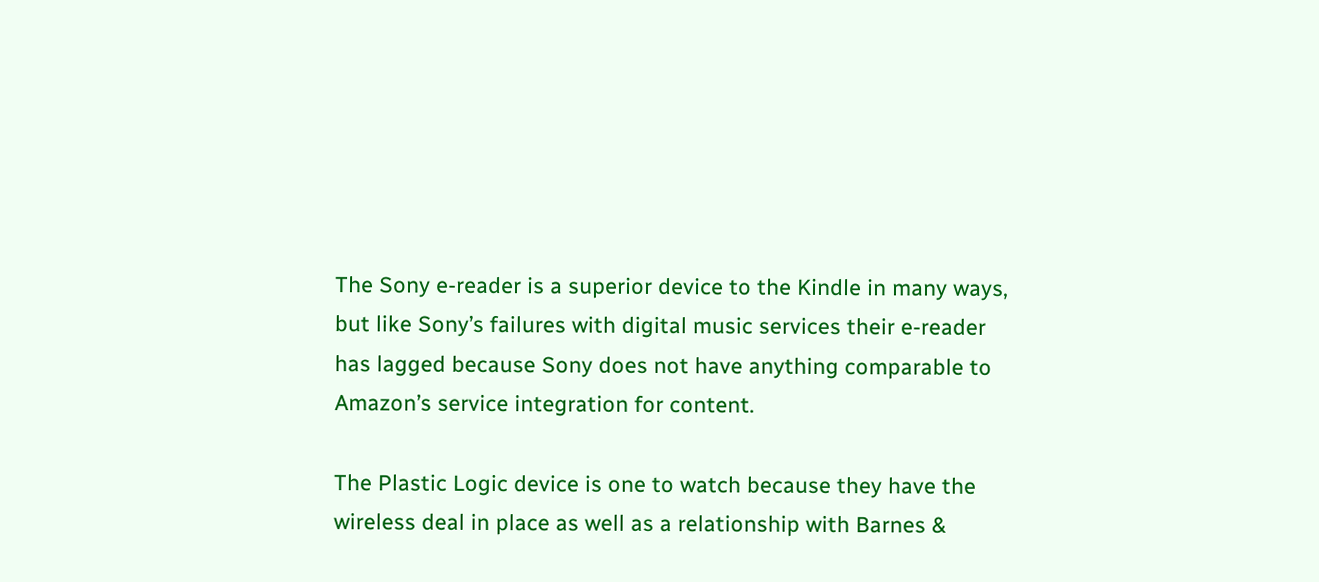The Sony e-reader is a superior device to the Kindle in many ways, but like Sony’s failures with digital music services their e-reader has lagged because Sony does not have anything comparable to Amazon’s service integration for content.

The Plastic Logic device is one to watch because they have the wireless deal in place as well as a relationship with Barnes &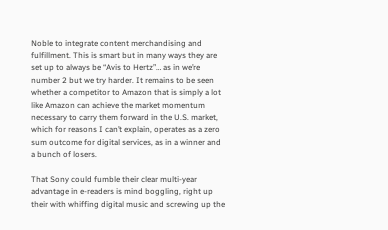Noble to integrate content merchandising and fulfillment. This is smart but in many ways they are set up to always be “Avis to Hertz”… as in we’re number 2 but we try harder. It remains to be seen whether a competitor to Amazon that is simply a lot like Amazon can achieve the market momentum necessary to carry them forward in the U.S. market, which for reasons I can’t explain, operates as a zero sum outcome for digital services, as in a winner and a bunch of losers.

That Sony could fumble their clear multi-year advantage in e-readers is mind boggling, right up their with whiffing digital music and screwing up the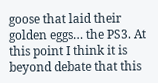goose that laid their golden eggs… the PS3. At this point I think it is beyond debate that this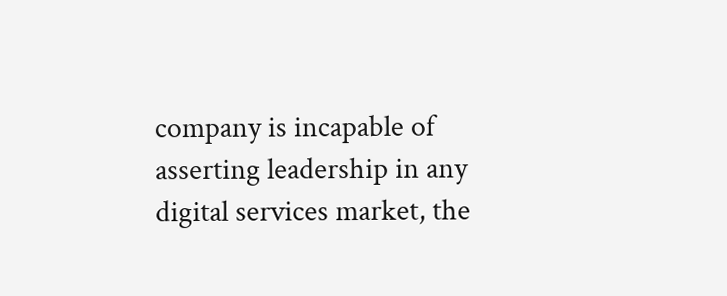company is incapable of asserting leadership in any digital services market, the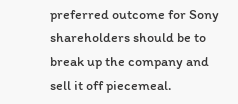preferred outcome for Sony shareholders should be to break up the company and sell it off piecemeal.